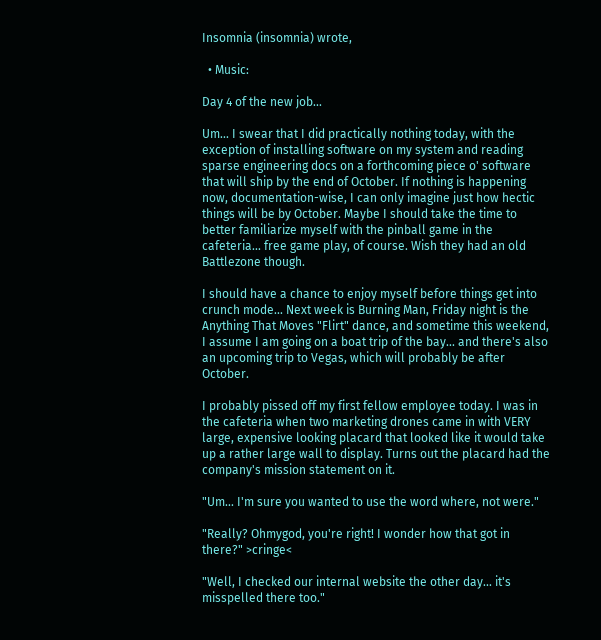Insomnia (insomnia) wrote,

  • Music:

Day 4 of the new job...

Um... I swear that I did practically nothing today, with the exception of installing software on my system and reading sparse engineering docs on a forthcoming piece o' software that will ship by the end of October. If nothing is happening now, documentation-wise, I can only imagine just how hectic things will be by October. Maybe I should take the time to better familiarize myself with the pinball game in the cafeteria... free game play, of course. Wish they had an old Battlezone though.

I should have a chance to enjoy myself before things get into crunch mode... Next week is Burning Man, Friday night is the Anything That Moves "Flirt" dance, and sometime this weekend, I assume I am going on a boat trip of the bay... and there's also an upcoming trip to Vegas, which will probably be after October.

I probably pissed off my first fellow employee today. I was in the cafeteria when two marketing drones came in with VERY large, expensive looking placard that looked like it would take up a rather large wall to display. Turns out the placard had the company's mission statement on it.

"Um... I'm sure you wanted to use the word where, not were."

"Really? Ohmygod, you're right! I wonder how that got in there?" >cringe<

"Well, I checked our internal website the other day... it's misspelled there too."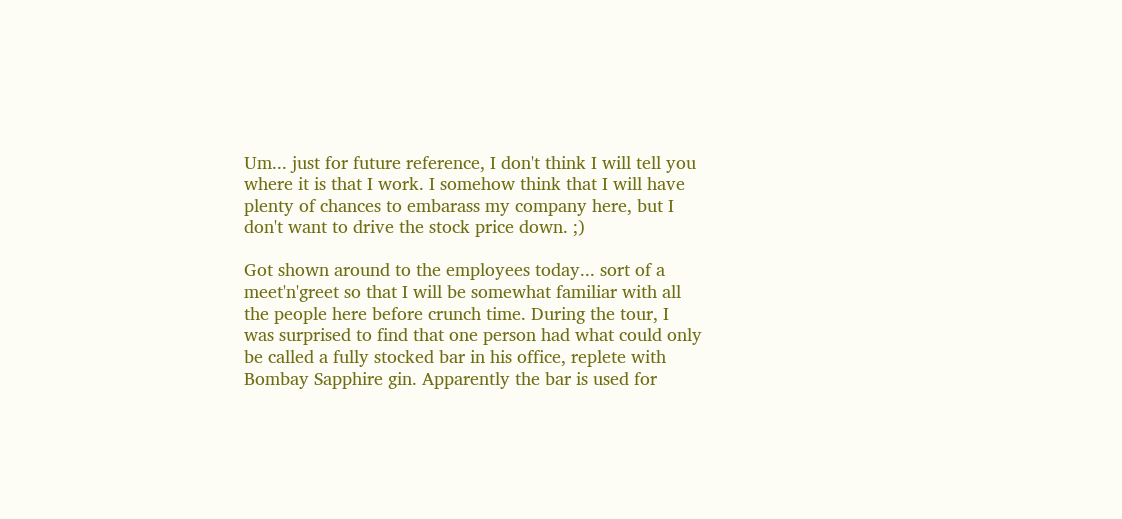Um... just for future reference, I don't think I will tell you where it is that I work. I somehow think that I will have plenty of chances to embarass my company here, but I don't want to drive the stock price down. ;)

Got shown around to the employees today... sort of a meet'n'greet so that I will be somewhat familiar with all the people here before crunch time. During the tour, I was surprised to find that one person had what could only be called a fully stocked bar in his office, replete with Bombay Sapphire gin. Apparently the bar is used for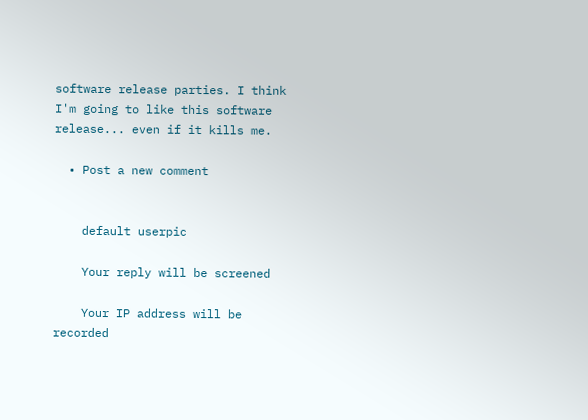software release parties. I think I'm going to like this software release... even if it kills me.

  • Post a new comment


    default userpic

    Your reply will be screened

    Your IP address will be recorded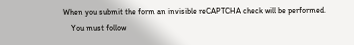When you submit the form an invisible reCAPTCHA check will be performed.
    You must follow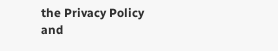the Privacy Policy and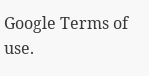Google Terms of use.